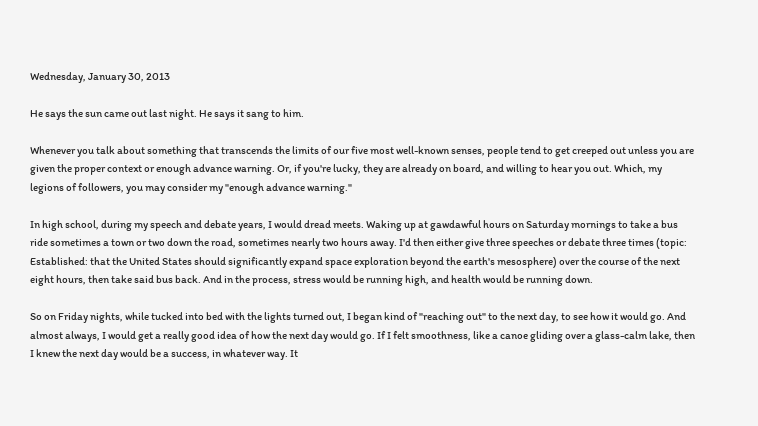Wednesday, January 30, 2013

He says the sun came out last night. He says it sang to him.

Whenever you talk about something that transcends the limits of our five most well-known senses, people tend to get creeped out unless you are given the proper context or enough advance warning. Or, if you're lucky, they are already on board, and willing to hear you out. Which, my legions of followers, you may consider my "enough advance warning."

In high school, during my speech and debate years, I would dread meets. Waking up at gawdawful hours on Saturday mornings to take a bus ride sometimes a town or two down the road, sometimes nearly two hours away. I'd then either give three speeches or debate three times (topic: Established: that the United States should significantly expand space exploration beyond the earth's mesosphere) over the course of the next eight hours, then take said bus back. And in the process, stress would be running high, and health would be running down.

So on Friday nights, while tucked into bed with the lights turned out, I began kind of "reaching out" to the next day, to see how it would go. And almost always, I would get a really good idea of how the next day would go. If I felt smoothness, like a canoe gliding over a glass-calm lake, then I knew the next day would be a success, in whatever way. It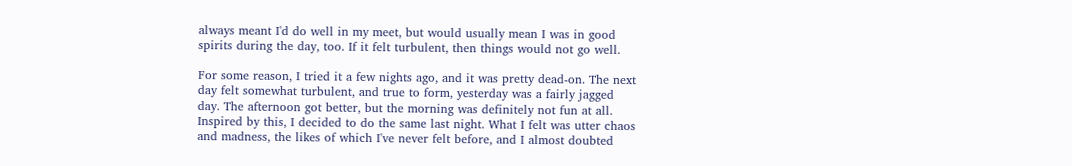always meant I'd do well in my meet, but would usually mean I was in good spirits during the day, too. If it felt turbulent, then things would not go well.

For some reason, I tried it a few nights ago, and it was pretty dead-on. The next day felt somewhat turbulent, and true to form, yesterday was a fairly jagged day. The afternoon got better, but the morning was definitely not fun at all. Inspired by this, I decided to do the same last night. What I felt was utter chaos and madness, the likes of which I've never felt before, and I almost doubted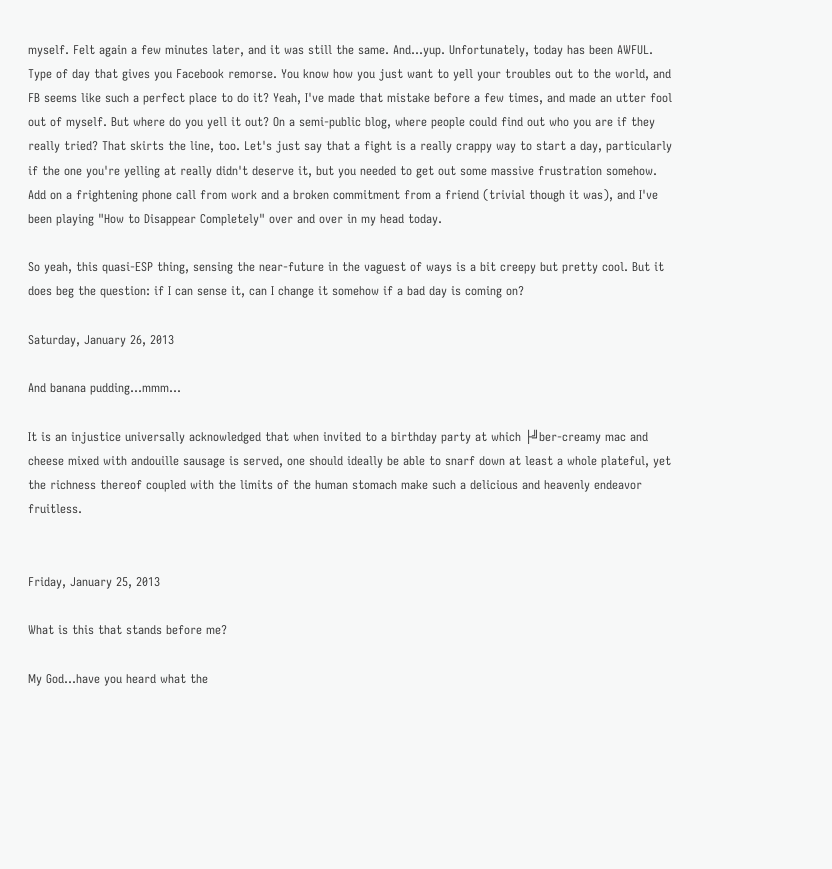myself. Felt again a few minutes later, and it was still the same. And...yup. Unfortunately, today has been AWFUL. Type of day that gives you Facebook remorse. You know how you just want to yell your troubles out to the world, and FB seems like such a perfect place to do it? Yeah, I've made that mistake before a few times, and made an utter fool out of myself. But where do you yell it out? On a semi-public blog, where people could find out who you are if they really tried? That skirts the line, too. Let's just say that a fight is a really crappy way to start a day, particularly if the one you're yelling at really didn't deserve it, but you needed to get out some massive frustration somehow. Add on a frightening phone call from work and a broken commitment from a friend (trivial though it was), and I've been playing "How to Disappear Completely" over and over in my head today.

So yeah, this quasi-ESP thing, sensing the near-future in the vaguest of ways is a bit creepy but pretty cool. But it does beg the question: if I can sense it, can I change it somehow if a bad day is coming on?

Saturday, January 26, 2013

And banana pudding...mmm...

It is an injustice universally acknowledged that when invited to a birthday party at which ├╝ber-creamy mac and cheese mixed with andouille sausage is served, one should ideally be able to snarf down at least a whole plateful, yet the richness thereof coupled with the limits of the human stomach make such a delicious and heavenly endeavor fruitless.


Friday, January 25, 2013

What is this that stands before me?

My God...have you heard what the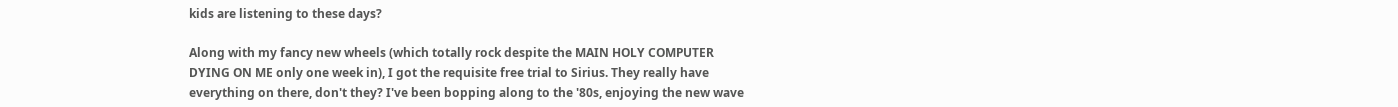kids are listening to these days?

Along with my fancy new wheels (which totally rock despite the MAIN HOLY COMPUTER DYING ON ME only one week in), I got the requisite free trial to Sirius. They really have everything on there, don't they? I've been bopping along to the '80s, enjoying the new wave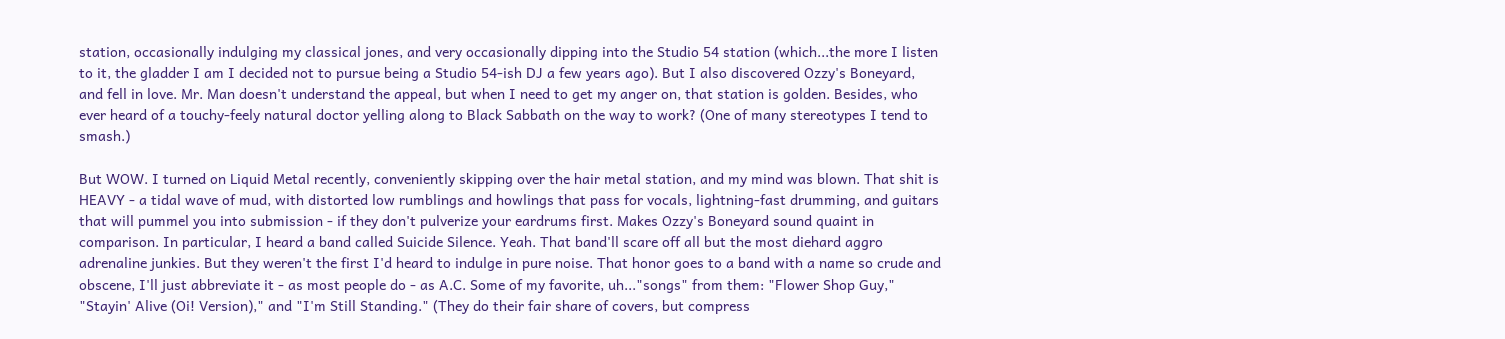station, occasionally indulging my classical jones, and very occasionally dipping into the Studio 54 station (which...the more I listen to it, the gladder I am I decided not to pursue being a Studio 54-ish DJ a few years ago). But I also discovered Ozzy's Boneyard, and fell in love. Mr. Man doesn't understand the appeal, but when I need to get my anger on, that station is golden. Besides, who ever heard of a touchy-feely natural doctor yelling along to Black Sabbath on the way to work? (One of many stereotypes I tend to smash.)

But WOW. I turned on Liquid Metal recently, conveniently skipping over the hair metal station, and my mind was blown. That shit is HEAVY - a tidal wave of mud, with distorted low rumblings and howlings that pass for vocals, lightning-fast drumming, and guitars that will pummel you into submission - if they don't pulverize your eardrums first. Makes Ozzy's Boneyard sound quaint in comparison. In particular, I heard a band called Suicide Silence. Yeah. That band'll scare off all but the most diehard aggro adrenaline junkies. But they weren't the first I'd heard to indulge in pure noise. That honor goes to a band with a name so crude and obscene, I'll just abbreviate it - as most people do - as A.C. Some of my favorite, uh..."songs" from them: "Flower Shop Guy," "Stayin' Alive (Oi! Version)," and "I'm Still Standing." (They do their fair share of covers, but compress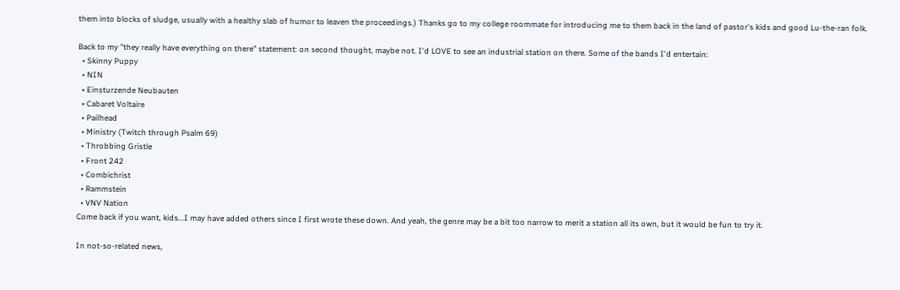them into blocks of sludge, usually with a healthy slab of humor to leaven the proceedings.) Thanks go to my college roommate for introducing me to them back in the land of pastor's kids and good Lu-the-ran folk.

Back to my "they really have everything on there" statement: on second thought, maybe not. I'd LOVE to see an industrial station on there. Some of the bands I'd entertain:
  • Skinny Puppy
  • NIN
  • Einsturzende Neubauten
  • Cabaret Voltaire
  • Pailhead
  • Ministry (Twitch through Psalm 69)
  • Throbbing Gristle
  • Front 242
  • Combichrist
  • Rammstein
  • VNV Nation
Come back if you want, kids...I may have added others since I first wrote these down. And yeah, the genre may be a bit too narrow to merit a station all its own, but it would be fun to try it.

In not-so-related news,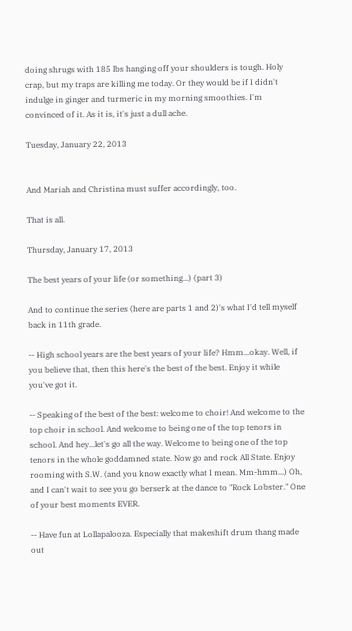doing shrugs with 185 lbs hanging off your shoulders is tough. Holy crap, but my traps are killing me today. Or they would be if I didn't indulge in ginger and turmeric in my morning smoothies. I'm convinced of it. As it is, it's just a dull ache.

Tuesday, January 22, 2013


And Mariah and Christina must suffer accordingly, too.

That is all.

Thursday, January 17, 2013

The best years of your life (or something...) (part 3)

And to continue the series (here are parts 1 and 2)'s what I'd tell myself back in 11th grade.

-- High school years are the best years of your life? Hmm...okay. Well, if you believe that, then this here's the best of the best. Enjoy it while you've got it.

-- Speaking of the best of the best: welcome to choir! And welcome to the top choir in school. And welcome to being one of the top tenors in school. And hey...let's go all the way. Welcome to being one of the top tenors in the whole goddamned state. Now go and rock All State. Enjoy rooming with S.W. (and you know exactly what I mean. Mm-hmm...) Oh, and I can't wait to see you go berserk at the dance to "Rock Lobster." One of your best moments EVER.

-- Have fun at Lollapalooza. Especially that makeshift drum thang made out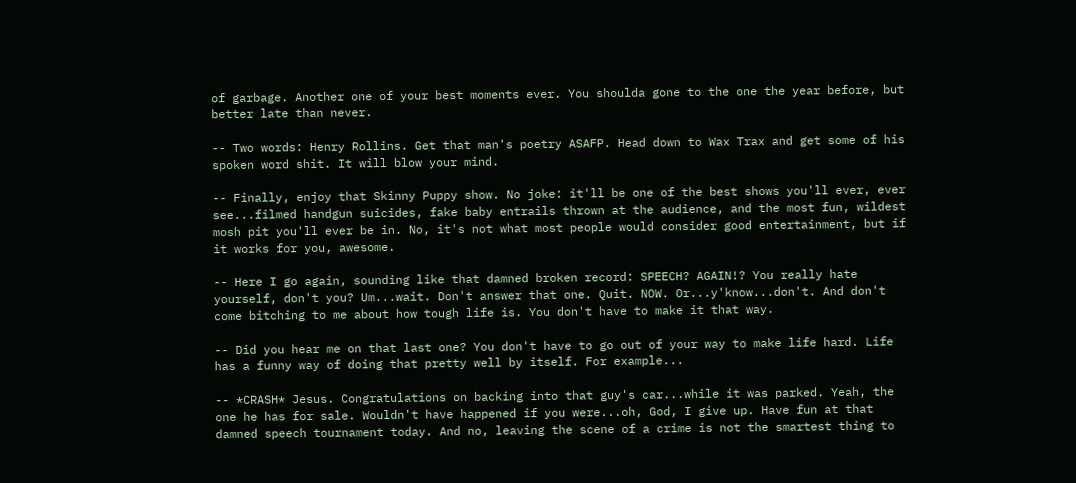of garbage. Another one of your best moments ever. You shoulda gone to the one the year before, but better late than never.

-- Two words: Henry Rollins. Get that man's poetry ASAFP. Head down to Wax Trax and get some of his spoken word shit. It will blow your mind.

-- Finally, enjoy that Skinny Puppy show. No joke: it'll be one of the best shows you'll ever, ever see...filmed handgun suicides, fake baby entrails thrown at the audience, and the most fun, wildest mosh pit you'll ever be in. No, it's not what most people would consider good entertainment, but if it works for you, awesome.

-- Here I go again, sounding like that damned broken record: SPEECH? AGAIN!? You really hate yourself, don't you? Um...wait. Don't answer that one. Quit. NOW. Or...y'know...don't. And don't come bitching to me about how tough life is. You don't have to make it that way.

-- Did you hear me on that last one? You don't have to go out of your way to make life hard. Life has a funny way of doing that pretty well by itself. For example...

-- *CRASH* Jesus. Congratulations on backing into that guy's car...while it was parked. Yeah, the one he has for sale. Wouldn't have happened if you were...oh, God, I give up. Have fun at that damned speech tournament today. And no, leaving the scene of a crime is not the smartest thing to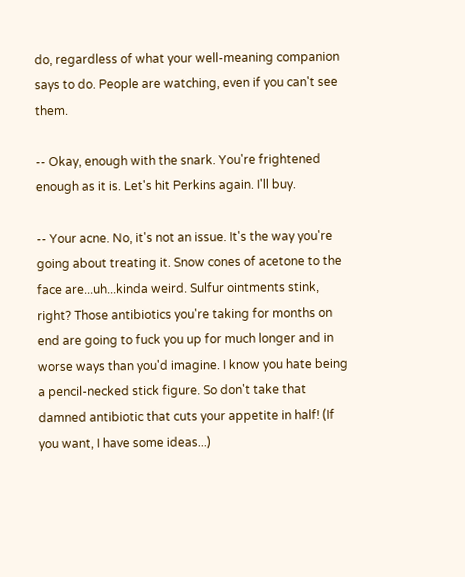do, regardless of what your well-meaning companion says to do. People are watching, even if you can't see them.

-- Okay, enough with the snark. You're frightened enough as it is. Let's hit Perkins again. I'll buy.

-- Your acne. No, it's not an issue. It's the way you're going about treating it. Snow cones of acetone to the face are...uh...kinda weird. Sulfur ointments stink, right? Those antibiotics you're taking for months on end are going to fuck you up for much longer and in worse ways than you'd imagine. I know you hate being a pencil-necked stick figure. So don't take that damned antibiotic that cuts your appetite in half! (If you want, I have some ideas...)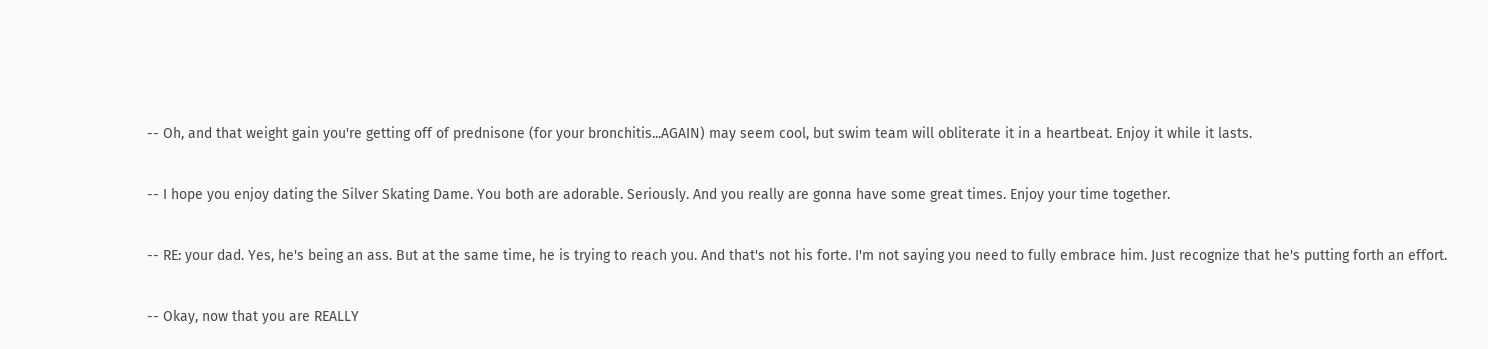-- Oh, and that weight gain you're getting off of prednisone (for your bronchitis...AGAIN) may seem cool, but swim team will obliterate it in a heartbeat. Enjoy it while it lasts.

-- I hope you enjoy dating the Silver Skating Dame. You both are adorable. Seriously. And you really are gonna have some great times. Enjoy your time together.

-- RE: your dad. Yes, he's being an ass. But at the same time, he is trying to reach you. And that's not his forte. I'm not saying you need to fully embrace him. Just recognize that he's putting forth an effort.

-- Okay, now that you are REALLY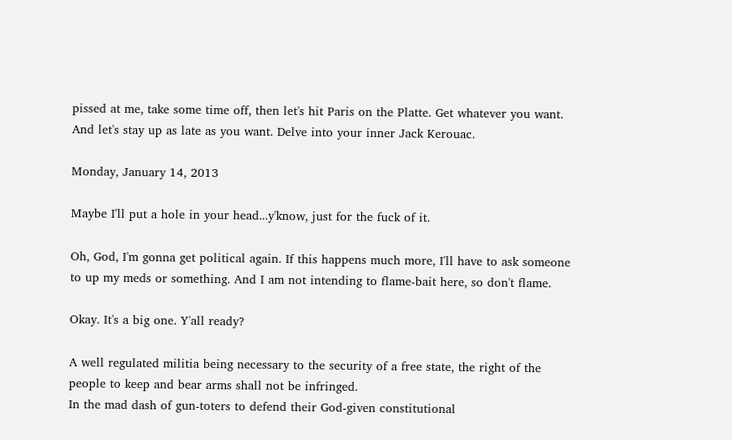pissed at me, take some time off, then let's hit Paris on the Platte. Get whatever you want. And let's stay up as late as you want. Delve into your inner Jack Kerouac.

Monday, January 14, 2013

Maybe I'll put a hole in your head...y'know, just for the fuck of it.

Oh, God, I'm gonna get political again. If this happens much more, I'll have to ask someone to up my meds or something. And I am not intending to flame-bait here, so don't flame.

Okay. It's a big one. Y'all ready?

A well regulated militia being necessary to the security of a free state, the right of the people to keep and bear arms shall not be infringed.
In the mad dash of gun-toters to defend their God-given constitutional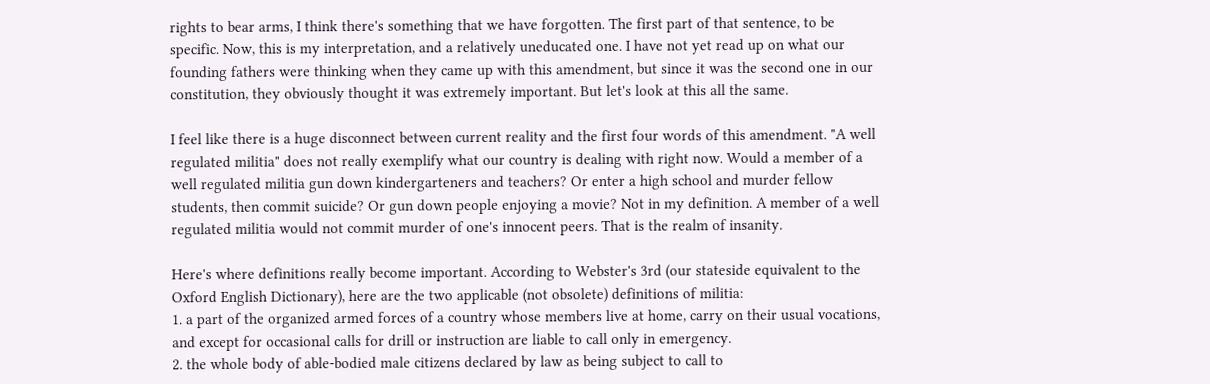rights to bear arms, I think there's something that we have forgotten. The first part of that sentence, to be specific. Now, this is my interpretation, and a relatively uneducated one. I have not yet read up on what our founding fathers were thinking when they came up with this amendment, but since it was the second one in our constitution, they obviously thought it was extremely important. But let's look at this all the same.

I feel like there is a huge disconnect between current reality and the first four words of this amendment. "A well regulated militia" does not really exemplify what our country is dealing with right now. Would a member of a well regulated militia gun down kindergarteners and teachers? Or enter a high school and murder fellow students, then commit suicide? Or gun down people enjoying a movie? Not in my definition. A member of a well regulated militia would not commit murder of one's innocent peers. That is the realm of insanity.

Here's where definitions really become important. According to Webster's 3rd (our stateside equivalent to the Oxford English Dictionary), here are the two applicable (not obsolete) definitions of militia:
1. a part of the organized armed forces of a country whose members live at home, carry on their usual vocations, and except for occasional calls for drill or instruction are liable to call only in emergency.
2. the whole body of able-bodied male citizens declared by law as being subject to call to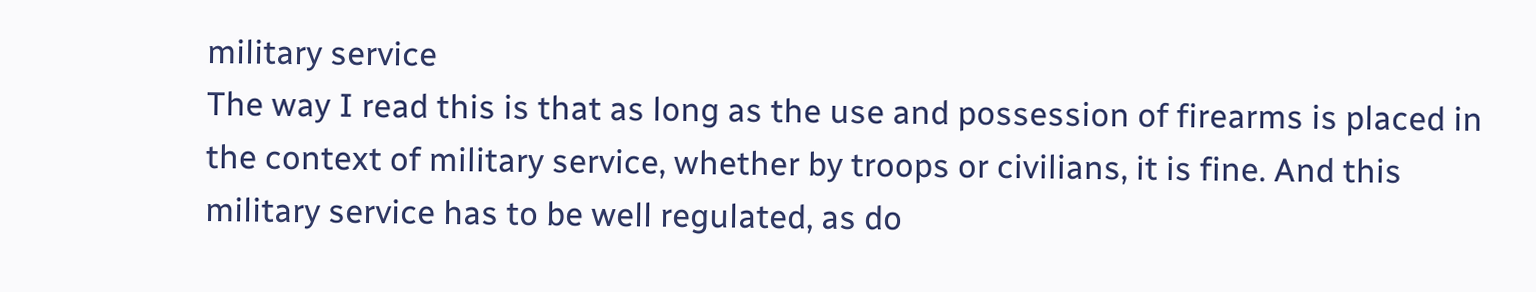military service
The way I read this is that as long as the use and possession of firearms is placed in the context of military service, whether by troops or civilians, it is fine. And this military service has to be well regulated, as do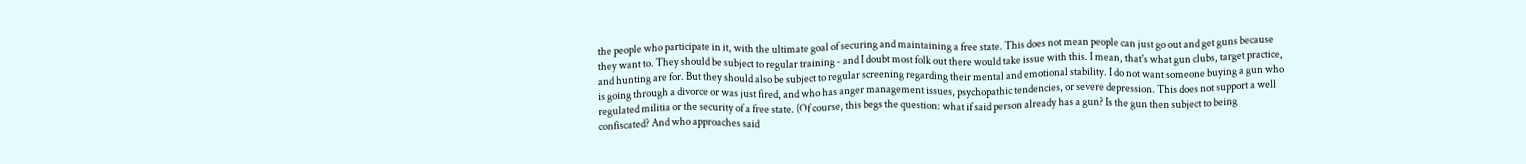the people who participate in it, with the ultimate goal of securing and maintaining a free state. This does not mean people can just go out and get guns because they want to. They should be subject to regular training - and I doubt most folk out there would take issue with this. I mean, that's what gun clubs, target practice, and hunting are for. But they should also be subject to regular screening regarding their mental and emotional stability. I do not want someone buying a gun who is going through a divorce or was just fired, and who has anger management issues, psychopathic tendencies, or severe depression. This does not support a well regulated militia or the security of a free state. (Of course, this begs the question: what if said person already has a gun? Is the gun then subject to being confiscated? And who approaches said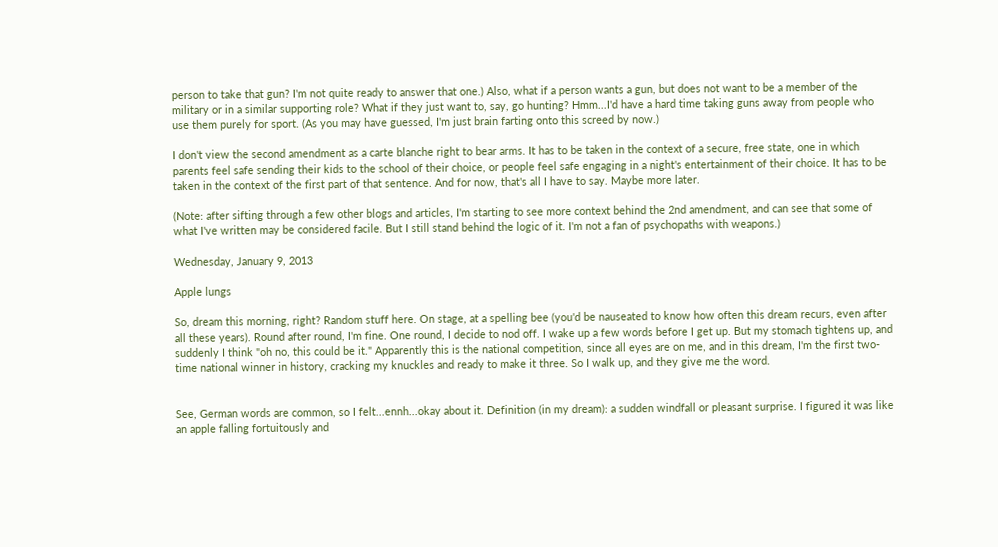person to take that gun? I'm not quite ready to answer that one.) Also, what if a person wants a gun, but does not want to be a member of the military or in a similar supporting role? What if they just want to, say, go hunting? Hmm...I'd have a hard time taking guns away from people who use them purely for sport. (As you may have guessed, I'm just brain farting onto this screed by now.)

I don't view the second amendment as a carte blanche right to bear arms. It has to be taken in the context of a secure, free state, one in which parents feel safe sending their kids to the school of their choice, or people feel safe engaging in a night's entertainment of their choice. It has to be taken in the context of the first part of that sentence. And for now, that's all I have to say. Maybe more later.

(Note: after sifting through a few other blogs and articles, I'm starting to see more context behind the 2nd amendment, and can see that some of what I've written may be considered facile. But I still stand behind the logic of it. I'm not a fan of psychopaths with weapons.)

Wednesday, January 9, 2013

Apple lungs

So, dream this morning, right? Random stuff here. On stage, at a spelling bee (you'd be nauseated to know how often this dream recurs, even after all these years). Round after round, I'm fine. One round, I decide to nod off. I wake up a few words before I get up. But my stomach tightens up, and suddenly I think "oh no, this could be it." Apparently this is the national competition, since all eyes are on me, and in this dream, I'm the first two-time national winner in history, cracking my knuckles and ready to make it three. So I walk up, and they give me the word.


See, German words are common, so I felt...ennh...okay about it. Definition (in my dream): a sudden windfall or pleasant surprise. I figured it was like an apple falling fortuitously and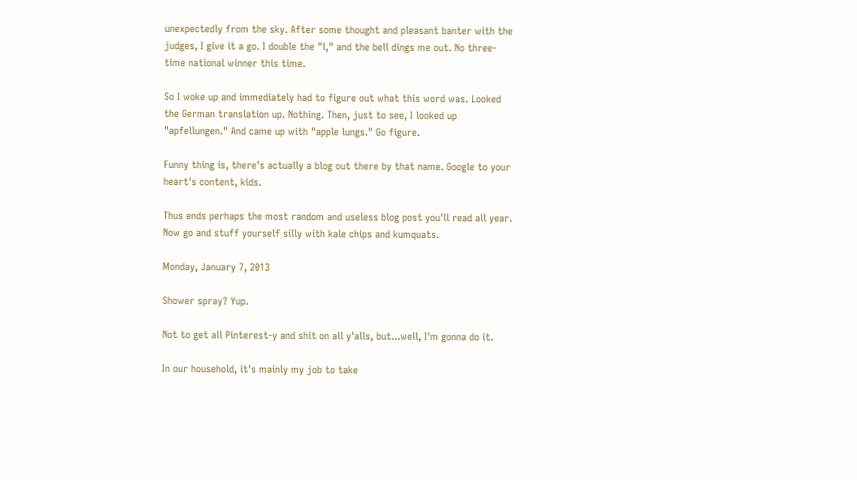unexpectedly from the sky. After some thought and pleasant banter with the judges, I give it a go. I double the "l," and the bell dings me out. No three-time national winner this time.

So I woke up and immediately had to figure out what this word was. Looked the German translation up. Nothing. Then, just to see, I looked up "apfellungen." And came up with "apple lungs." Go figure.

Funny thing is, there's actually a blog out there by that name. Google to your heart's content, kids.

Thus ends perhaps the most random and useless blog post you'll read all year. Now go and stuff yourself silly with kale chips and kumquats.

Monday, January 7, 2013

Shower spray? Yup.

Not to get all Pinterest-y and shit on all y'alls, but...well, I'm gonna do it.

In our household, it's mainly my job to take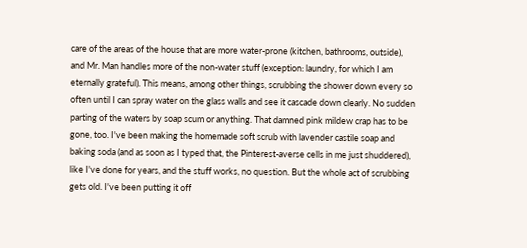care of the areas of the house that are more water-prone (kitchen, bathrooms, outside), and Mr. Man handles more of the non-water stuff (exception: laundry, for which I am eternally grateful). This means, among other things, scrubbing the shower down every so often until I can spray water on the glass walls and see it cascade down clearly. No sudden parting of the waters by soap scum or anything. That damned pink mildew crap has to be gone, too. I've been making the homemade soft scrub with lavender castile soap and baking soda (and as soon as I typed that, the Pinterest-averse cells in me just shuddered), like I've done for years, and the stuff works, no question. But the whole act of scrubbing gets old. I've been putting it off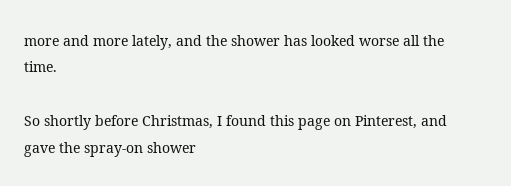more and more lately, and the shower has looked worse all the time.

So shortly before Christmas, I found this page on Pinterest, and gave the spray-on shower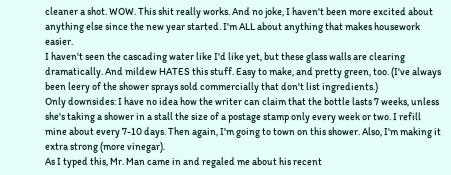cleaner a shot. WOW. This shit really works. And no joke, I haven't been more excited about anything else since the new year started. I'm ALL about anything that makes housework easier.
I haven't seen the cascading water like I'd like yet, but these glass walls are clearing dramatically. And mildew HATES this stuff. Easy to make, and pretty green, too. (I've always been leery of the shower sprays sold commercially that don't list ingredients.)
Only downsides: I have no idea how the writer can claim that the bottle lasts 7 weeks, unless she's taking a shower in a stall the size of a postage stamp only every week or two. I refill mine about every 7-10 days. Then again, I'm going to town on this shower. Also, I'm making it extra strong (more vinegar).
As I typed this, Mr. Man came in and regaled me about his recent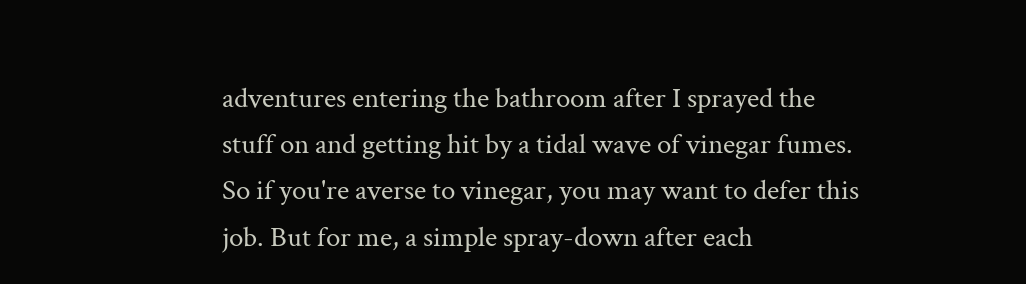adventures entering the bathroom after I sprayed the stuff on and getting hit by a tidal wave of vinegar fumes. So if you're averse to vinegar, you may want to defer this job. But for me, a simple spray-down after each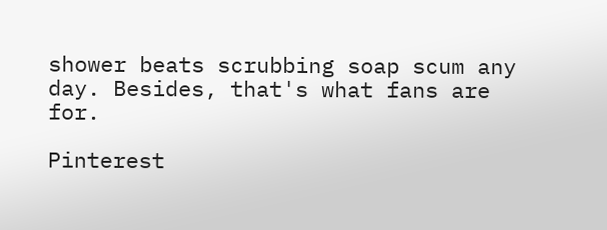shower beats scrubbing soap scum any day. Besides, that's what fans are for.

Pinterest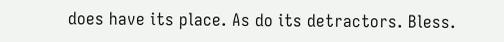does have its place. As do its detractors. Bless.